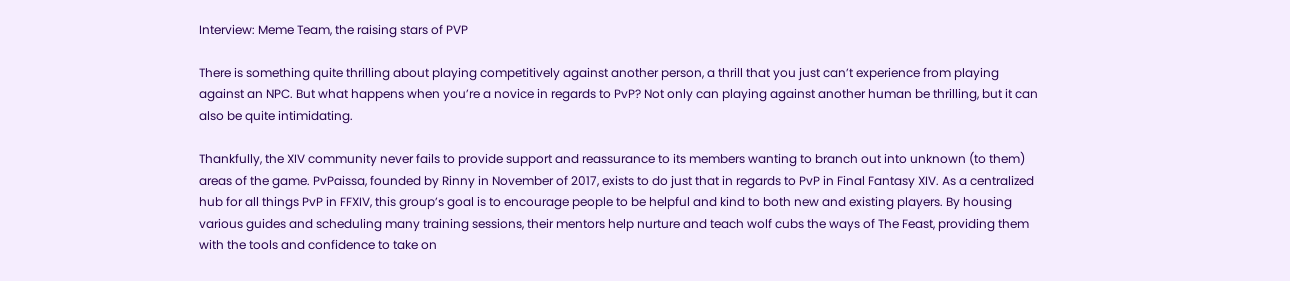Interview: Meme Team, the raising stars of PVP

There is something quite thrilling about playing competitively against another person, a thrill that you just can’t experience from playing against an NPC. But what happens when you’re a novice in regards to PvP? Not only can playing against another human be thrilling, but it can also be quite intimidating.

Thankfully, the XIV community never fails to provide support and reassurance to its members wanting to branch out into unknown (to them) areas of the game. PvPaissa, founded by Rinny in November of 2017, exists to do just that in regards to PvP in Final Fantasy XIV. As a centralized hub for all things PvP in FFXIV, this group’s goal is to encourage people to be helpful and kind to both new and existing players. By housing various guides and scheduling many training sessions, their mentors help nurture and teach wolf cubs the ways of The Feast, providing them with the tools and confidence to take on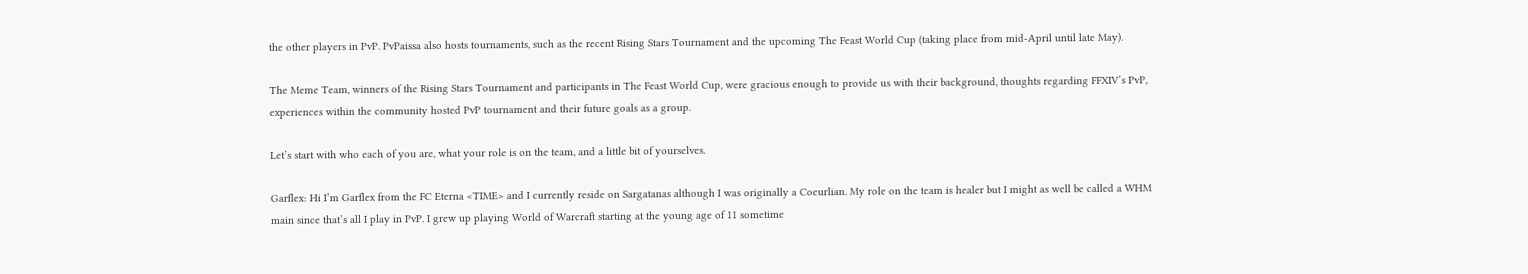the other players in PvP. PvPaissa also hosts tournaments, such as the recent Rising Stars Tournament and the upcoming The Feast World Cup (taking place from mid-April until late May).

The Meme Team, winners of the Rising Stars Tournament and participants in The Feast World Cup, were gracious enough to provide us with their background, thoughts regarding FFXIV’s PvP, experiences within the community hosted PvP tournament and their future goals as a group.

Let’s start with who each of you are, what your role is on the team, and a little bit of yourselves.

Garflex: Hi I’m Garflex from the FC Eterna <TIME> and I currently reside on Sargatanas although I was originally a Coeurlian. My role on the team is healer but I might as well be called a WHM main since that’s all I play in PvP. I grew up playing World of Warcraft starting at the young age of 11 sometime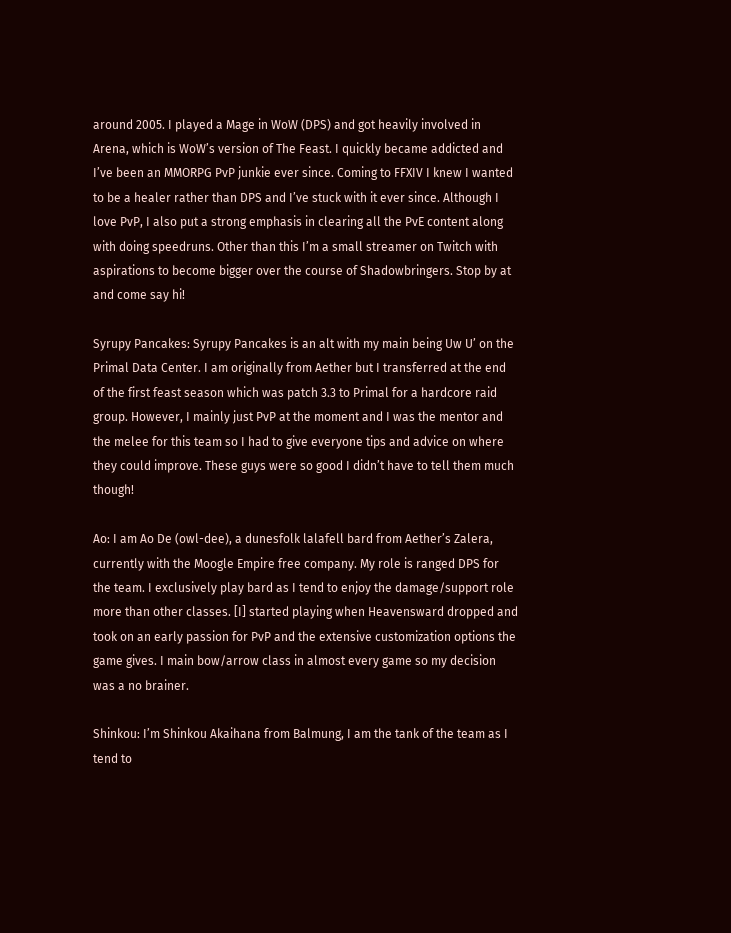around 2005. I played a Mage in WoW (DPS) and got heavily involved in Arena, which is WoW’s version of The Feast. I quickly became addicted and I’ve been an MMORPG PvP junkie ever since. Coming to FFXIV I knew I wanted to be a healer rather than DPS and I’ve stuck with it ever since. Although I love PvP, I also put a strong emphasis in clearing all the PvE content along with doing speedruns. Other than this I’m a small streamer on Twitch with aspirations to become bigger over the course of Shadowbringers. Stop by at and come say hi!

Syrupy Pancakes: Syrupy Pancakes is an alt with my main being Uw U’ on the Primal Data Center. I am originally from Aether but I transferred at the end of the first feast season which was patch 3.3 to Primal for a hardcore raid group. However, I mainly just PvP at the moment and I was the mentor and the melee for this team so I had to give everyone tips and advice on where they could improve. These guys were so good I didn’t have to tell them much though!

Ao: I am Ao De (owl-dee), a dunesfolk lalafell bard from Aether’s Zalera, currently with the Moogle Empire free company. My role is ranged DPS for the team. I exclusively play bard as I tend to enjoy the damage/support role more than other classes. [I] started playing when Heavensward dropped and took on an early passion for PvP and the extensive customization options the game gives. I main bow/arrow class in almost every game so my decision was a no brainer.

Shinkou: I’m Shinkou Akaihana from Balmung, I am the tank of the team as I tend to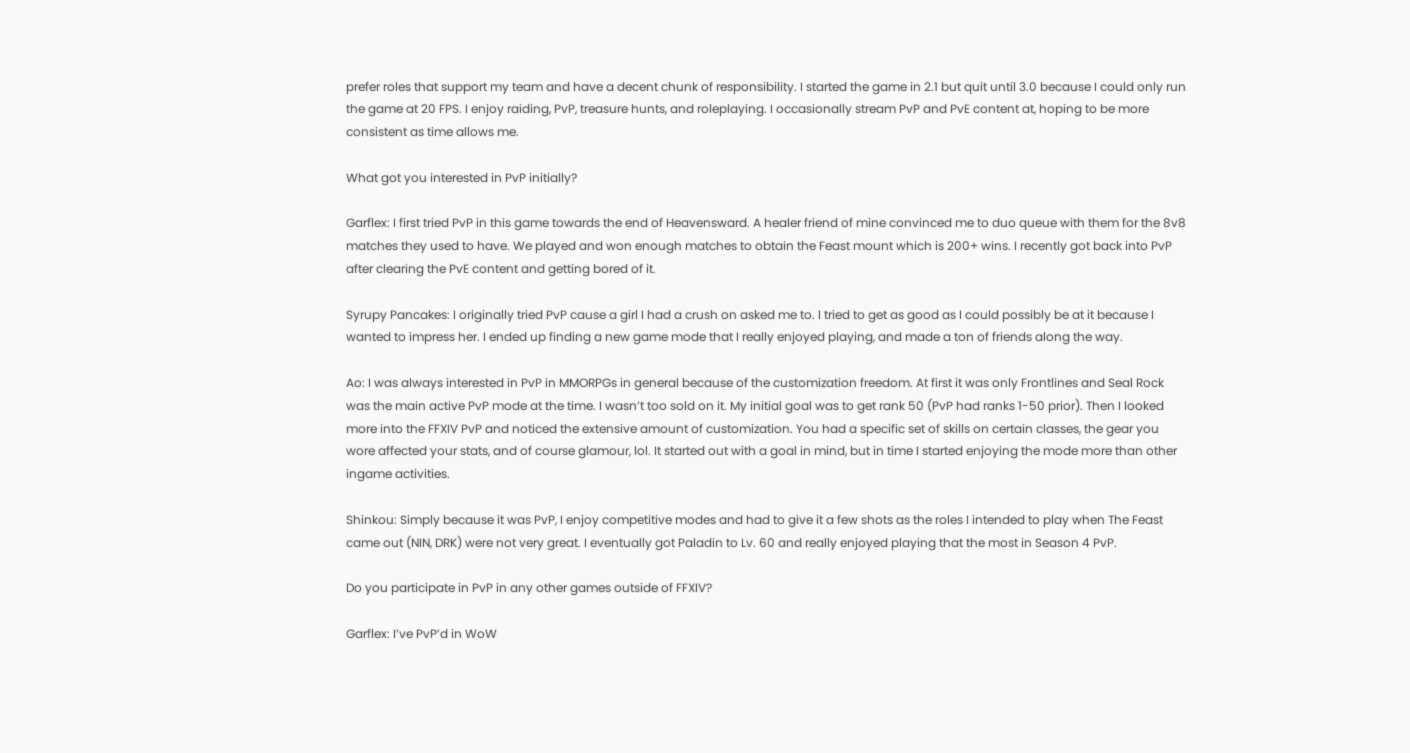prefer roles that support my team and have a decent chunk of responsibility. I started the game in 2.1 but quit until 3.0 because I could only run the game at 20 FPS. I enjoy raiding, PvP, treasure hunts, and roleplaying. I occasionally stream PvP and PvE content at, hoping to be more consistent as time allows me.

What got you interested in PvP initially?

Garflex: I first tried PvP in this game towards the end of Heavensward. A healer friend of mine convinced me to duo queue with them for the 8v8 matches they used to have. We played and won enough matches to obtain the Feast mount which is 200+ wins. I recently got back into PvP after clearing the PvE content and getting bored of it.

Syrupy Pancakes: I originally tried PvP cause a girl I had a crush on asked me to. I tried to get as good as I could possibly be at it because I wanted to impress her. I ended up finding a new game mode that I really enjoyed playing, and made a ton of friends along the way.

Ao: I was always interested in PvP in MMORPGs in general because of the customization freedom. At first it was only Frontlines and Seal Rock was the main active PvP mode at the time. I wasn’t too sold on it. My initial goal was to get rank 50 (PvP had ranks 1-50 prior). Then I looked more into the FFXIV PvP and noticed the extensive amount of customization. You had a specific set of skills on certain classes, the gear you wore affected your stats, and of course glamour, lol. It started out with a goal in mind, but in time I started enjoying the mode more than other ingame activities.

Shinkou: Simply because it was PvP, I enjoy competitive modes and had to give it a few shots as the roles I intended to play when The Feast came out (NIN, DRK) were not very great. I eventually got Paladin to Lv. 60 and really enjoyed playing that the most in Season 4 PvP.

Do you participate in PvP in any other games outside of FFXIV?

Garflex: I’ve PvP’d in WoW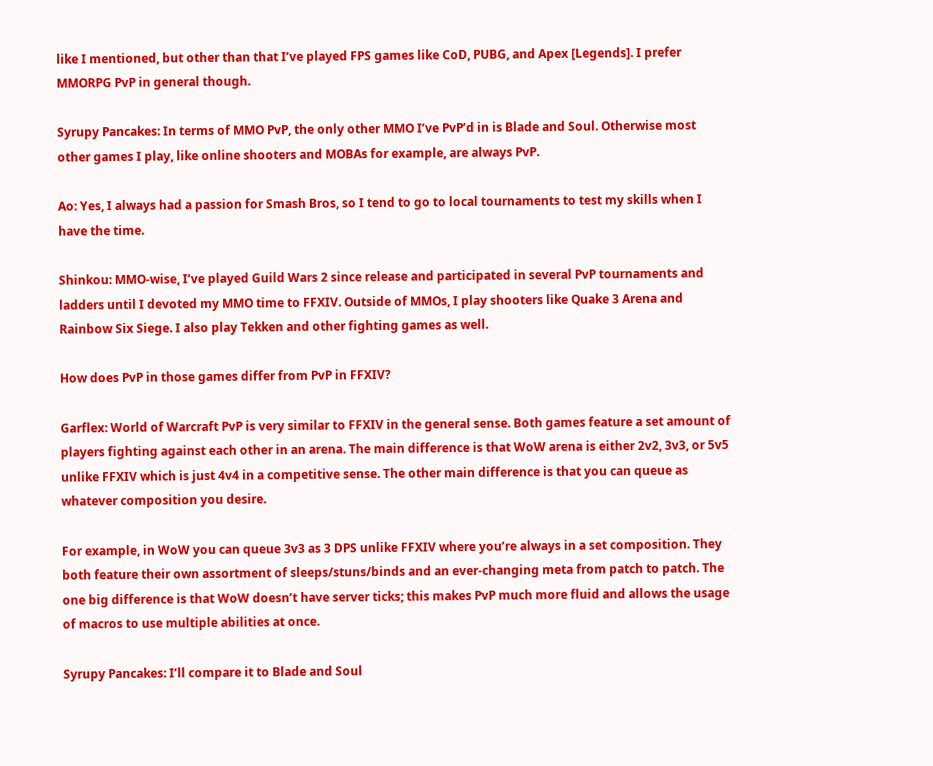like I mentioned, but other than that I’ve played FPS games like CoD, PUBG, and Apex [Legends]. I prefer MMORPG PvP in general though.

Syrupy Pancakes: In terms of MMO PvP, the only other MMO I’ve PvP’d in is Blade and Soul. Otherwise most other games I play, like online shooters and MOBAs for example, are always PvP.

Ao: Yes, I always had a passion for Smash Bros, so I tend to go to local tournaments to test my skills when I have the time.

Shinkou: MMO-wise, I’ve played Guild Wars 2 since release and participated in several PvP tournaments and ladders until I devoted my MMO time to FFXIV. Outside of MMOs, I play shooters like Quake 3 Arena and Rainbow Six Siege. I also play Tekken and other fighting games as well.

How does PvP in those games differ from PvP in FFXIV?

Garflex: World of Warcraft PvP is very similar to FFXIV in the general sense. Both games feature a set amount of players fighting against each other in an arena. The main difference is that WoW arena is either 2v2, 3v3, or 5v5 unlike FFXIV which is just 4v4 in a competitive sense. The other main difference is that you can queue as whatever composition you desire.

For example, in WoW you can queue 3v3 as 3 DPS unlike FFXIV where you’re always in a set composition. They both feature their own assortment of sleeps/stuns/binds and an ever-changing meta from patch to patch. The one big difference is that WoW doesn’t have server ticks; this makes PvP much more fluid and allows the usage of macros to use multiple abilities at once.

Syrupy Pancakes: I’ll compare it to Blade and Soul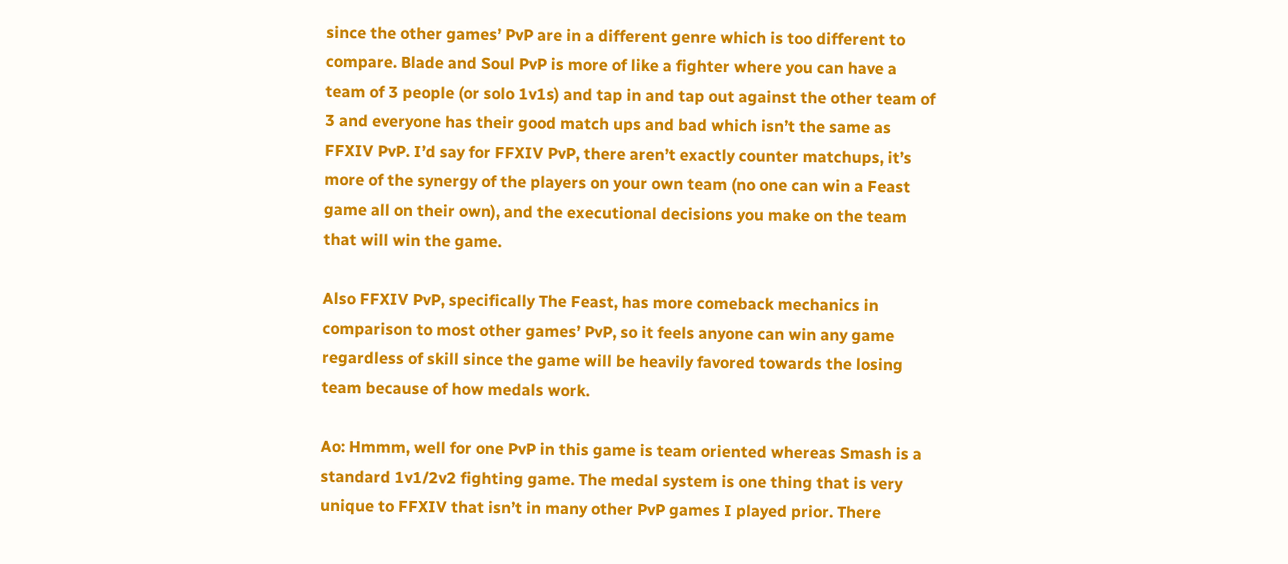since the other games’ PvP are in a different genre which is too different to compare. Blade and Soul PvP is more of like a fighter where you can have a team of 3 people (or solo 1v1s) and tap in and tap out against the other team of 3 and everyone has their good match ups and bad which isn’t the same as FFXIV PvP. I’d say for FFXIV PvP, there aren’t exactly counter matchups, it’s more of the synergy of the players on your own team (no one can win a Feast game all on their own), and the executional decisions you make on the team that will win the game.

Also FFXIV PvP, specifically The Feast, has more comeback mechanics in comparison to most other games’ PvP, so it feels anyone can win any game regardless of skill since the game will be heavily favored towards the losing team because of how medals work.

Ao: Hmmm, well for one PvP in this game is team oriented whereas Smash is a standard 1v1/2v2 fighting game. The medal system is one thing that is very unique to FFXIV that isn’t in many other PvP games I played prior. There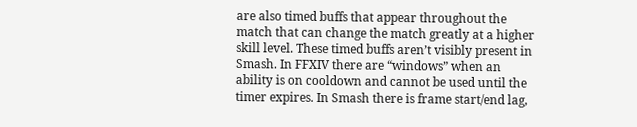are also timed buffs that appear throughout the match that can change the match greatly at a higher skill level. These timed buffs aren’t visibly present in Smash. In FFXIV there are “windows” when an ability is on cooldown and cannot be used until the timer expires. In Smash there is frame start/end lag,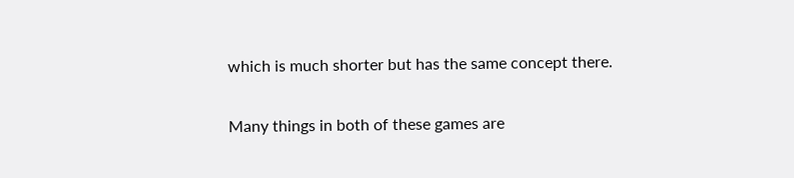which is much shorter but has the same concept there.

Many things in both of these games are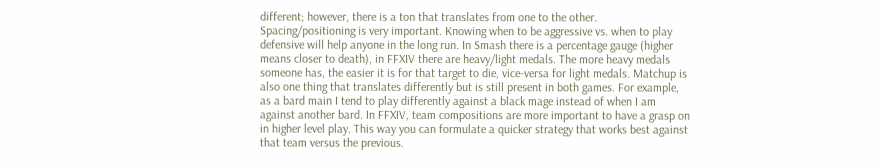different; however, there is a ton that translates from one to the other. Spacing/positioning is very important. Knowing when to be aggressive vs. when to play defensive will help anyone in the long run. In Smash there is a percentage gauge (higher means closer to death), in FFXIV there are heavy/light medals. The more heavy medals someone has, the easier it is for that target to die, vice-versa for light medals. Matchup is also one thing that translates differently but is still present in both games. For example, as a bard main I tend to play differently against a black mage instead of when I am against another bard. In FFXIV, team compositions are more important to have a grasp on in higher level play. This way you can formulate a quicker strategy that works best against that team versus the previous.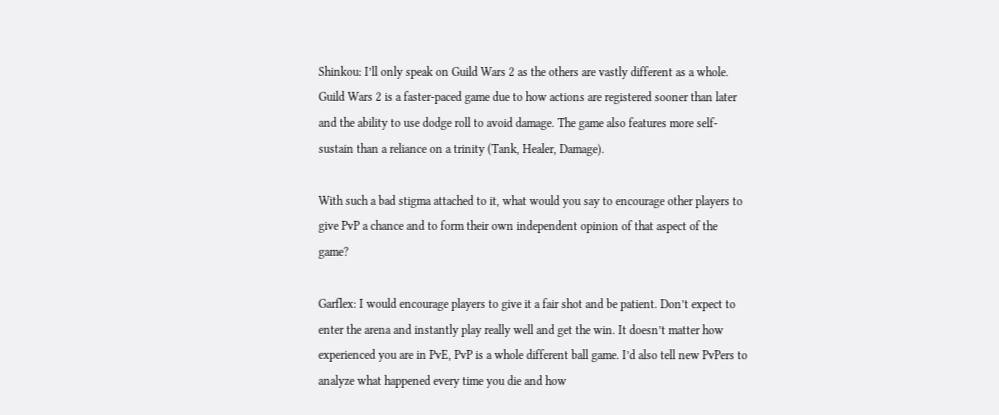Shinkou: I’ll only speak on Guild Wars 2 as the others are vastly different as a whole. Guild Wars 2 is a faster-paced game due to how actions are registered sooner than later and the ability to use dodge roll to avoid damage. The game also features more self-sustain than a reliance on a trinity (Tank, Healer, Damage).

With such a bad stigma attached to it, what would you say to encourage other players to give PvP a chance and to form their own independent opinion of that aspect of the game?

Garflex: I would encourage players to give it a fair shot and be patient. Don’t expect to enter the arena and instantly play really well and get the win. It doesn’t matter how experienced you are in PvE, PvP is a whole different ball game. I’d also tell new PvPers to analyze what happened every time you die and how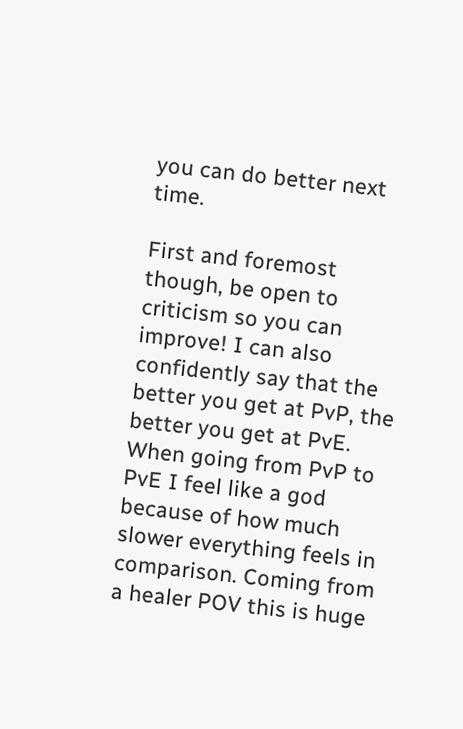you can do better next time.

First and foremost though, be open to criticism so you can improve! I can also confidently say that the better you get at PvP, the better you get at PvE. When going from PvP to PvE I feel like a god because of how much slower everything feels in comparison. Coming from a healer POV this is huge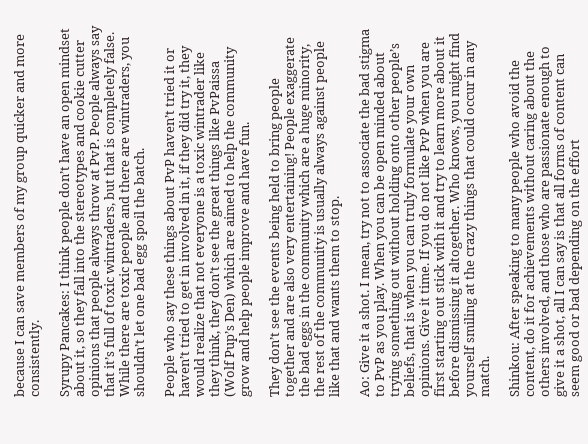because I can save members of my group quicker and more consistently.

Syrupy Pancakes: I think people don’t have an open mindset about it, so they fall into the stereotypes and cookie cutter opinions that people always throw at PvP. People always say that it’s full of toxic wintraders, but that is completely false. While there are toxic people and there are wintraders, you shouldn’t let one bad egg spoil the batch.

People who say these things about PvP haven’t tried it or haven’t tried to get in involved in it, if they did try it, they would realize that not everyone is a toxic wintrader like they think, they don’t see the great things like PvPaissa (Wolf Pup’s Den) which are aimed to help the community grow and help people improve and have fun.

They don’t see the events being held to bring people together and are also very entertaining! People exaggerate the bad eggs in the community which are a huge minority, the rest of the community is usually always against people like that and wants them to stop.

Ao: Give it a shot. I mean, try not to associate the bad stigma to PvP as you play. When you can be open minded about trying something out without holding onto other people’s beliefs, that is when you can truly formulate your own opinions. Give it time. If you do not like PvP when you are first starting out stick with it and try to learn more about it before dismissing it altogether. Who knows, you might find yourself smiling at the crazy things that could occur in any match.

Shinkou: After speaking to many people who avoid the content, do it for achievements without caring about the others involved, and those who are passionate enough to give it a shot, all I can say is that all forms of content can seem good or bad depending on the effort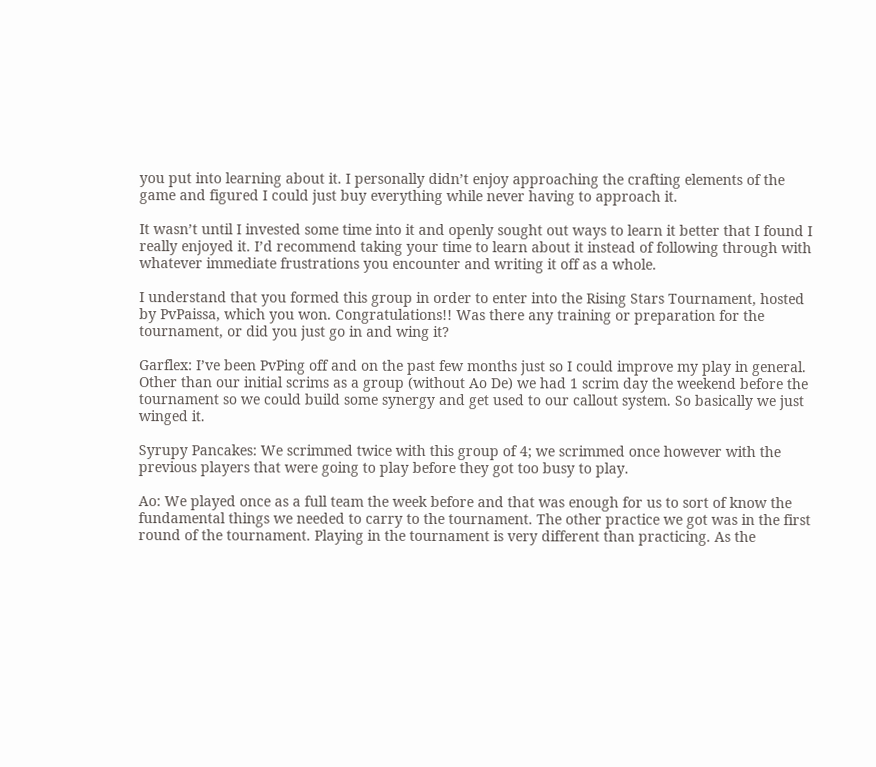you put into learning about it. I personally didn’t enjoy approaching the crafting elements of the game and figured I could just buy everything while never having to approach it.

It wasn’t until I invested some time into it and openly sought out ways to learn it better that I found I really enjoyed it. I’d recommend taking your time to learn about it instead of following through with whatever immediate frustrations you encounter and writing it off as a whole.

I understand that you formed this group in order to enter into the Rising Stars Tournament, hosted by PvPaissa, which you won. Congratulations!! Was there any training or preparation for the tournament, or did you just go in and wing it?

Garflex: I’ve been PvPing off and on the past few months just so I could improve my play in general. Other than our initial scrims as a group (without Ao De) we had 1 scrim day the weekend before the tournament so we could build some synergy and get used to our callout system. So basically we just winged it.

Syrupy Pancakes: We scrimmed twice with this group of 4; we scrimmed once however with the previous players that were going to play before they got too busy to play.

Ao: We played once as a full team the week before and that was enough for us to sort of know the fundamental things we needed to carry to the tournament. The other practice we got was in the first round of the tournament. Playing in the tournament is very different than practicing. As the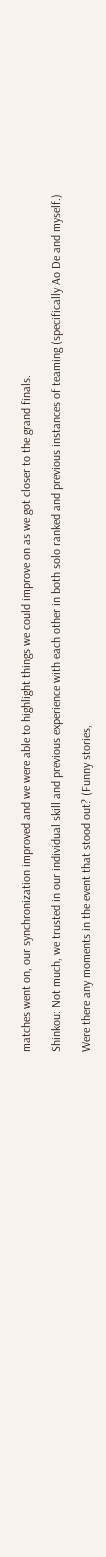matches went on, our synchronization improved and we were able to highlight things we could improve on as we got closer to the grand finals.

Shinkou: Not much, we trusted in our individual skill and previous experience with each other in both solo ranked and previous instances of teaming (specifically Ao De and myself.)

Were there any moments in the event that stood out? (Funny stories,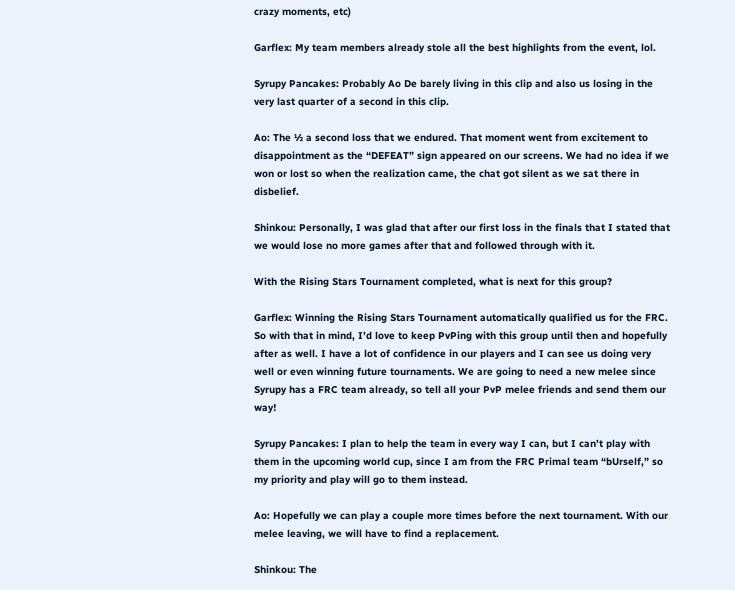crazy moments, etc)

Garflex: My team members already stole all the best highlights from the event, lol.

Syrupy Pancakes: Probably Ao De barely living in this clip and also us losing in the very last quarter of a second in this clip.

Ao: The ½ a second loss that we endured. That moment went from excitement to disappointment as the “DEFEAT” sign appeared on our screens. We had no idea if we won or lost so when the realization came, the chat got silent as we sat there in disbelief.

Shinkou: Personally, I was glad that after our first loss in the finals that I stated that we would lose no more games after that and followed through with it.

With the Rising Stars Tournament completed, what is next for this group?

Garflex: Winning the Rising Stars Tournament automatically qualified us for the FRC. So with that in mind, I’d love to keep PvPing with this group until then and hopefully after as well. I have a lot of confidence in our players and I can see us doing very well or even winning future tournaments. We are going to need a new melee since Syrupy has a FRC team already, so tell all your PvP melee friends and send them our way!

Syrupy Pancakes: I plan to help the team in every way I can, but I can’t play with them in the upcoming world cup, since I am from the FRC Primal team “bUrself,” so my priority and play will go to them instead.

Ao: Hopefully we can play a couple more times before the next tournament. With our melee leaving, we will have to find a replacement.

Shinkou: The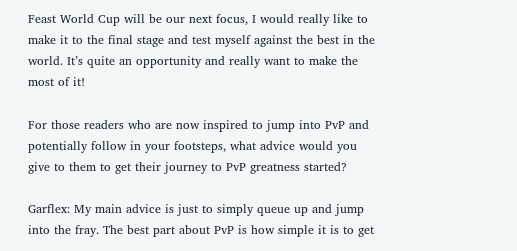Feast World Cup will be our next focus, I would really like to make it to the final stage and test myself against the best in the world. It’s quite an opportunity and really want to make the most of it!

For those readers who are now inspired to jump into PvP and potentially follow in your footsteps, what advice would you give to them to get their journey to PvP greatness started?

Garflex: My main advice is just to simply queue up and jump into the fray. The best part about PvP is how simple it is to get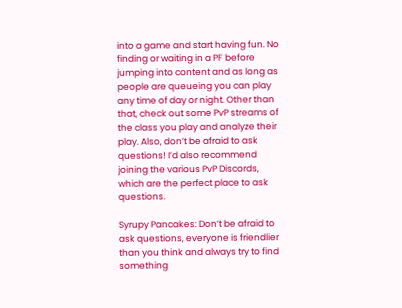into a game and start having fun. No finding or waiting in a PF before jumping into content and as long as people are queueing you can play any time of day or night. Other than that, check out some PvP streams of the class you play and analyze their play. Also, don’t be afraid to ask questions! I’d also recommend joining the various PvP Discords, which are the perfect place to ask questions.

Syrupy Pancakes: Don’t be afraid to ask questions, everyone is friendlier than you think and always try to find something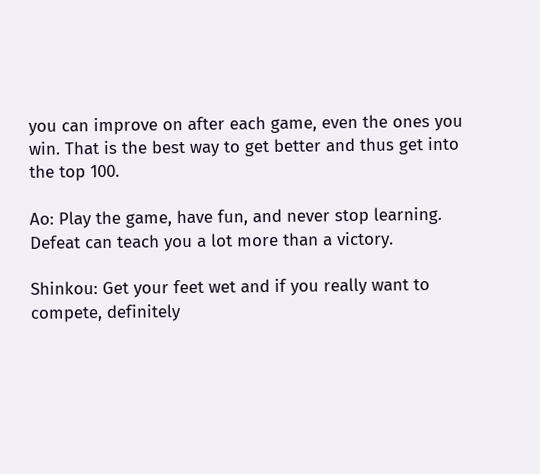you can improve on after each game, even the ones you win. That is the best way to get better and thus get into the top 100.

Ao: Play the game, have fun, and never stop learning. Defeat can teach you a lot more than a victory.

Shinkou: Get your feet wet and if you really want to compete, definitely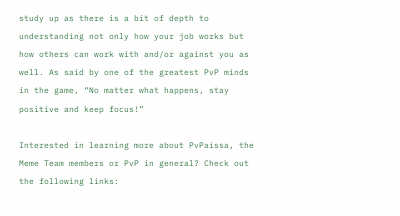study up as there is a bit of depth to understanding not only how your job works but how others can work with and/or against you as well. As said by one of the greatest PvP minds in the game, “No matter what happens, stay positive and keep focus!”

Interested in learning more about PvPaissa, the Meme Team members or PvP in general? Check out the following links: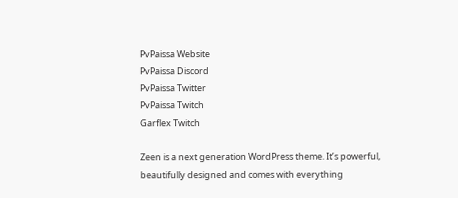PvPaissa Website
PvPaissa Discord
PvPaissa Twitter
PvPaissa Twitch
Garflex Twitch

Zeen is a next generation WordPress theme. It’s powerful, beautifully designed and comes with everything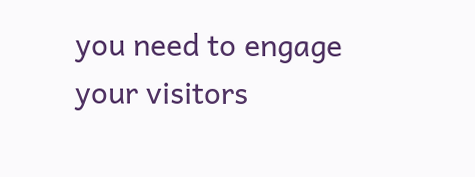you need to engage your visitors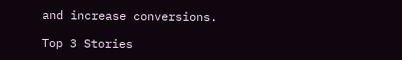and increase conversions.

Top 3 Stories